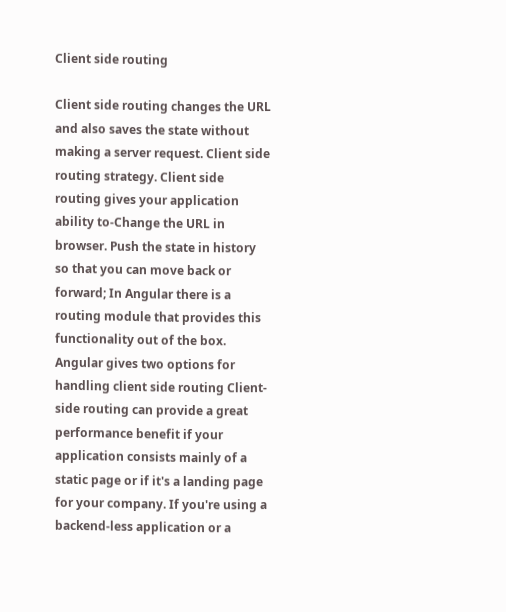Client side routing

Client side routing changes the URL and also saves the state without making a server request. Client side routing strategy. Client side routing gives your application ability to-Change the URL in browser. Push the state in history so that you can move back or forward; In Angular there is a routing module that provides this functionality out of the box. Angular gives two options for handling client side routing Client-side routing can provide a great performance benefit if your application consists mainly of a static page or if it's a landing page for your company. If you're using a backend-less application or a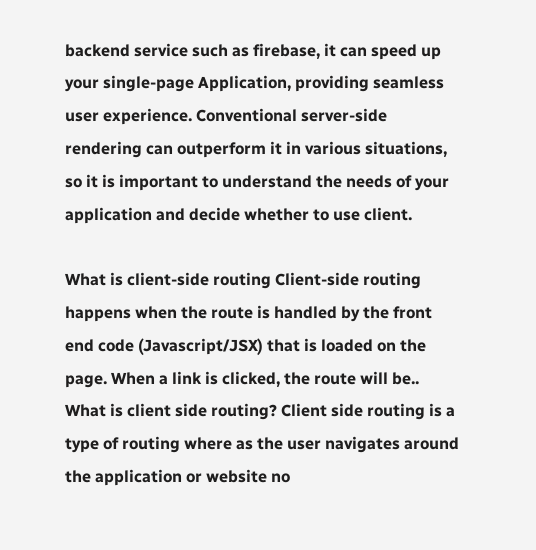backend service such as firebase, it can speed up your single-page Application, providing seamless user experience. Conventional server-side rendering can outperform it in various situations, so it is important to understand the needs of your application and decide whether to use client.

What is client-side routing Client-side routing happens when the route is handled by the front end code (Javascript/JSX) that is loaded on the page. When a link is clicked, the route will be.. What is client side routing? Client side routing is a type of routing where as the user navigates around the application or website no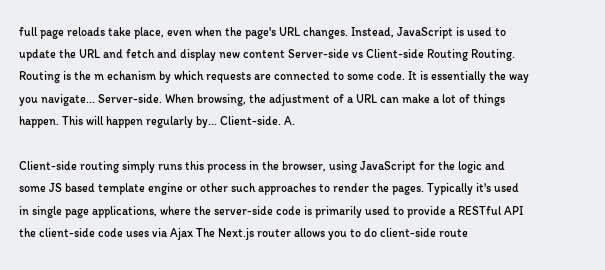full page reloads take place, even when the page's URL changes. Instead, JavaScript is used to update the URL and fetch and display new content Server-side vs Client-side Routing Routing. Routing is the m echanism by which requests are connected to some code. It is essentially the way you navigate... Server-side. When browsing, the adjustment of a URL can make a lot of things happen. This will happen regularly by... Client-side. A.

Client-side routing simply runs this process in the browser, using JavaScript for the logic and some JS based template engine or other such approaches to render the pages. Typically it's used in single page applications, where the server-side code is primarily used to provide a RESTful API the client-side code uses via Ajax The Next.js router allows you to do client-side route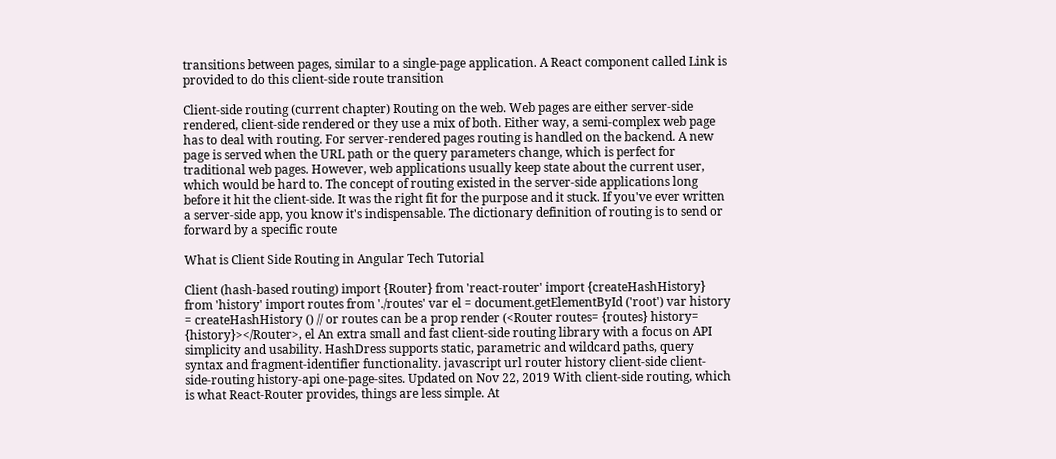transitions between pages, similar to a single-page application. A React component called Link is provided to do this client-side route transition

Client-side routing (current chapter) Routing on the web. Web pages are either server-side rendered, client-side rendered or they use a mix of both. Either way, a semi-complex web page has to deal with routing. For server-rendered pages routing is handled on the backend. A new page is served when the URL path or the query parameters change, which is perfect for traditional web pages. However, web applications usually keep state about the current user, which would be hard to. The concept of routing existed in the server-side applications long before it hit the client-side. It was the right fit for the purpose and it stuck. If you've ever written a server-side app, you know it's indispensable. The dictionary definition of routing is to send or forward by a specific route

What is Client Side Routing in Angular Tech Tutorial

Client (hash-based routing) import {Router} from 'react-router' import {createHashHistory} from 'history' import routes from './routes' var el = document.getElementById ('root') var history = createHashHistory () // or routes can be a prop render (<Router routes= {routes} history= {history}></Router>, el An extra small and fast client-side routing library with a focus on API simplicity and usability. HashDress supports static, parametric and wildcard paths, query syntax and fragment-identifier functionality. javascript url router history client-side client-side-routing history-api one-page-sites. Updated on Nov 22, 2019 With client-side routing, which is what React-Router provides, things are less simple. At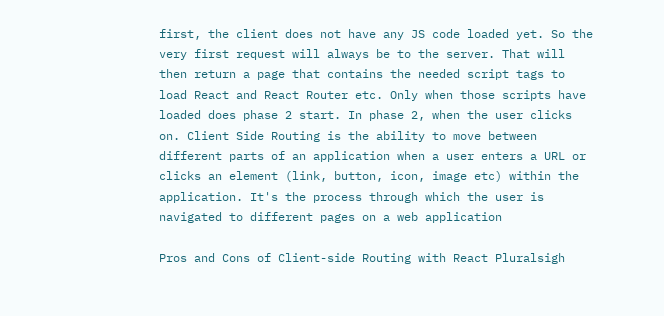first, the client does not have any JS code loaded yet. So the very first request will always be to the server. That will then return a page that contains the needed script tags to load React and React Router etc. Only when those scripts have loaded does phase 2 start. In phase 2, when the user clicks on. Client Side Routing is the ability to move between different parts of an application when a user enters a URL or clicks an element (link, button, icon, image etc) within the application. It's the process through which the user is navigated to different pages on a web application

Pros and Cons of Client-side Routing with React Pluralsigh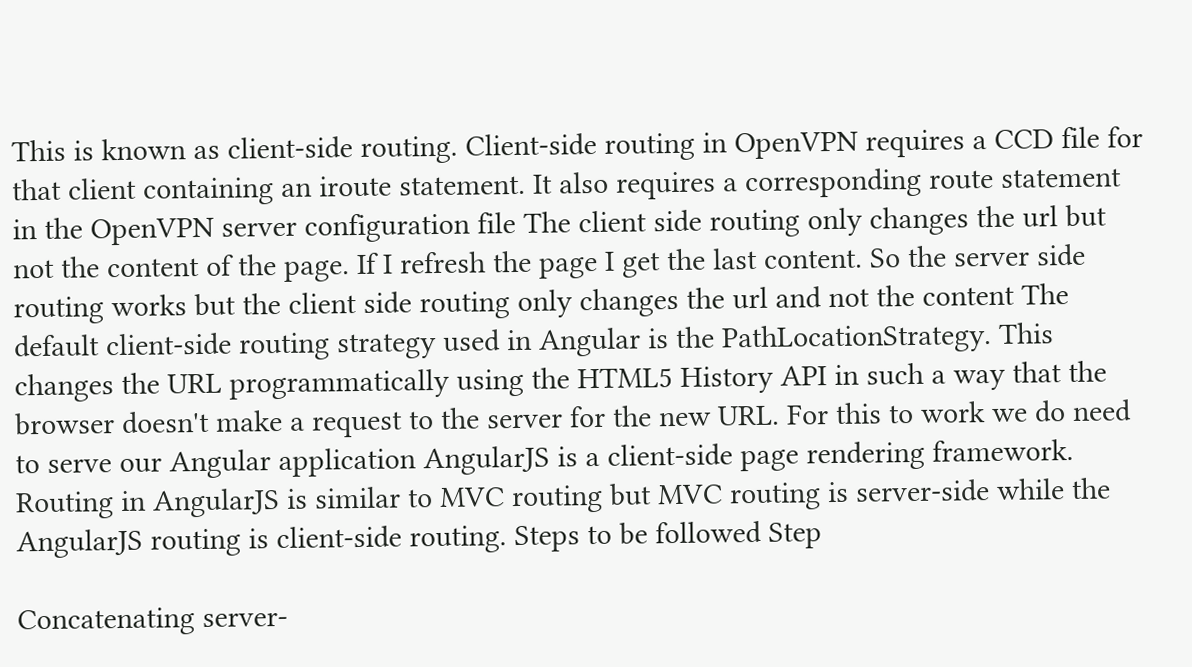This is known as client-side routing. Client-side routing in OpenVPN requires a CCD file for that client containing an iroute statement. It also requires a corresponding route statement in the OpenVPN server configuration file The client side routing only changes the url but not the content of the page. If I refresh the page I get the last content. So the server side routing works but the client side routing only changes the url and not the content The default client-side routing strategy used in Angular is the PathLocationStrategy. This changes the URL programmatically using the HTML5 History API in such a way that the browser doesn't make a request to the server for the new URL. For this to work we do need to serve our Angular application AngularJS is a client-side page rendering framework. Routing in AngularJS is similar to MVC routing but MVC routing is server-side while the AngularJS routing is client-side routing. Steps to be followed Step

Concatenating server-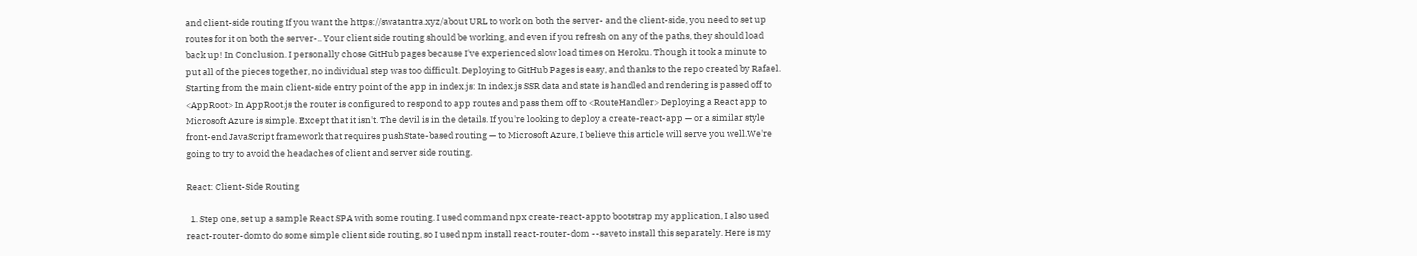and client-side routing If you want the https://swatantra.xyz/about URL to work on both the server- and the client-side, you need to set up routes for it on both the server-.. Your client side routing should be working, and even if you refresh on any of the paths, they should load back up! In Conclusion. I personally chose GitHub pages because I've experienced slow load times on Heroku. Though it took a minute to put all of the pieces together, no individual step was too difficult. Deploying to GitHub Pages is easy, and thanks to the repo created by Rafael. Starting from the main client-side entry point of the app in index.js: In index.js SSR data and state is handled and rendering is passed off to <AppRoot> In AppRoot.js the router is configured to respond to app routes and pass them off to <RouteHandler> Deploying a React app to Microsoft Azure is simple. Except that it isn't. The devil is in the details. If you're looking to deploy a create-react-app — or a similar style front-end JavaScript framework that requires pushState-based routing — to Microsoft Azure, I believe this article will serve you well.We're going to try to avoid the headaches of client and server side routing.

React: Client-Side Routing

  1. Step one, set up a sample React SPA with some routing. I used command npx create-react-appto bootstrap my application, I also used react-router-domto do some simple client side routing, so I used npm install react-router-dom --saveto install this separately. Here is my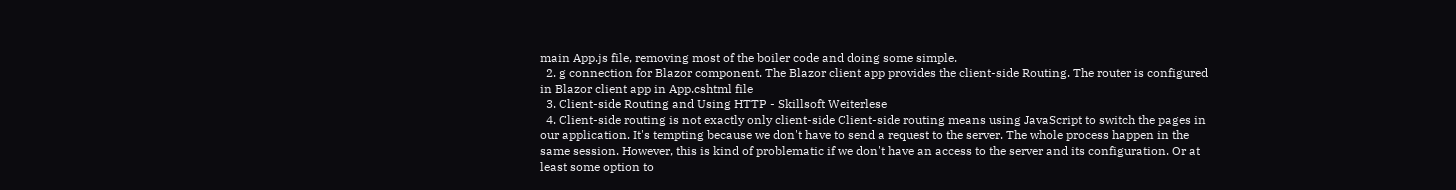main App.js file, removing most of the boiler code and doing some simple.
  2. g connection for Blazor component. The Blazor client app provides the client-side Routing. The router is configured in Blazor client app in App.cshtml file
  3. Client-side Routing and Using HTTP - Skillsoft Weiterlese
  4. Client-side routing is not exactly only client-side Client-side routing means using JavaScript to switch the pages in our application. It's tempting because we don't have to send a request to the server. The whole process happen in the same session. However, this is kind of problematic if we don't have an access to the server and its configuration. Or at least some option to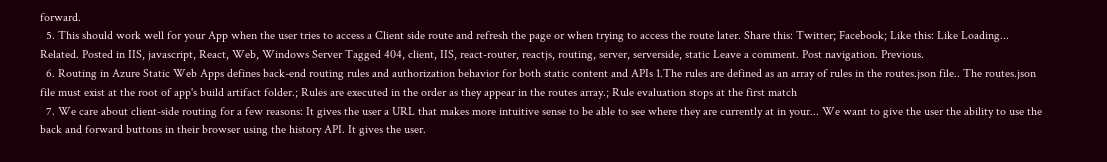forward.
  5. This should work well for your App when the user tries to access a Client side route and refresh the page or when trying to access the route later. Share this: Twitter; Facebook; Like this: Like Loading... Related. Posted in IIS, javascript, React, Web, Windows Server Tagged 404, client, IIS, react-router, reactjs, routing, server, serverside, static Leave a comment. Post navigation. Previous.
  6. Routing in Azure Static Web Apps defines back-end routing rules and authorization behavior for both static content and APIs 1.The rules are defined as an array of rules in the routes.json file.. The routes.json file must exist at the root of app's build artifact folder.; Rules are executed in the order as they appear in the routes array.; Rule evaluation stops at the first match
  7. We care about client-side routing for a few reasons: It gives the user a URL that makes more intuitive sense to be able to see where they are currently at in your... We want to give the user the ability to use the back and forward buttons in their browser using the history API. It gives the user.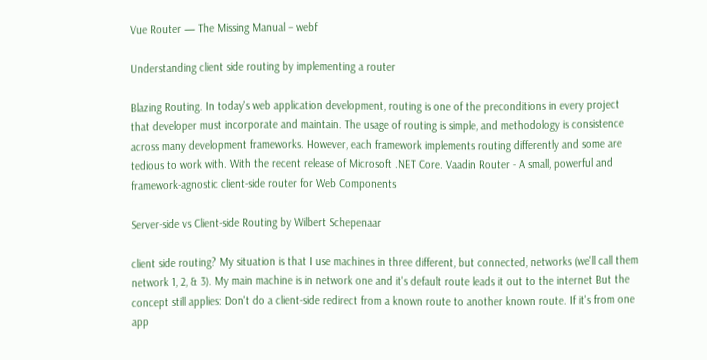Vue Router — The Missing Manual – webf

Understanding client side routing by implementing a router

Blazing Routing. In today's web application development, routing is one of the preconditions in every project that developer must incorporate and maintain. The usage of routing is simple, and methodology is consistence across many development frameworks. However, each framework implements routing differently and some are tedious to work with. With the recent release of Microsoft .NET Core. Vaadin Router - A small, powerful and framework-agnostic client-side router for Web Components

Server-side vs Client-side Routing by Wilbert Schepenaar

client side routing? My situation is that I use machines in three different, but connected, networks (we'll call them network 1, 2, & 3). My main machine is in network one and it's default route leads it out to the internet But the concept still applies: Don't do a client-side redirect from a known route to another known route. If it's from one app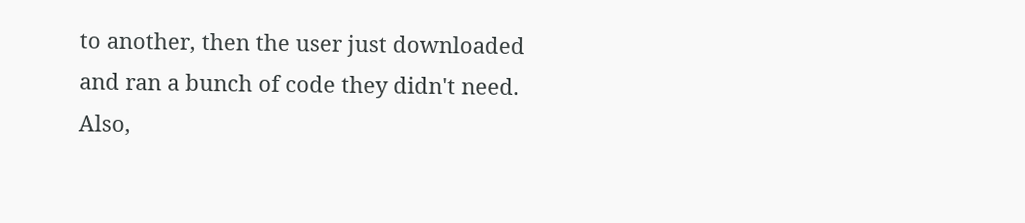to another, then the user just downloaded and ran a bunch of code they didn't need. Also,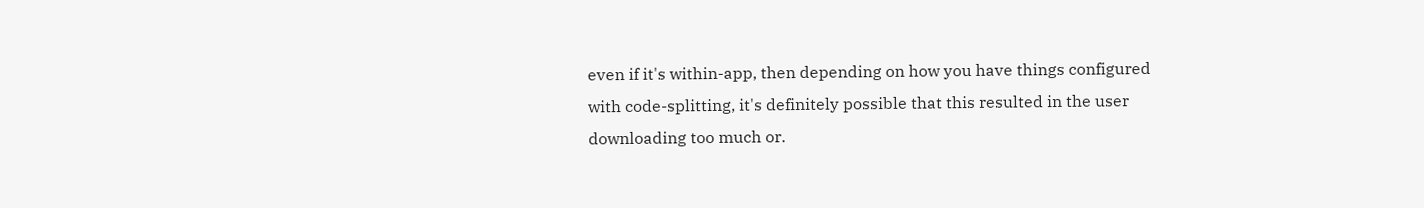even if it's within-app, then depending on how you have things configured with code-splitting, it's definitely possible that this resulted in the user downloading too much or.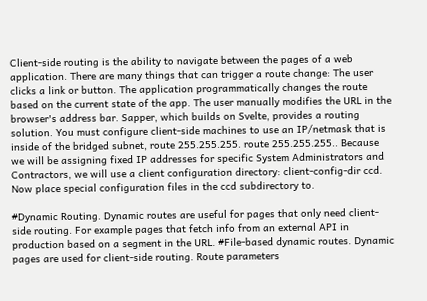Client-side routing is the ability to navigate between the pages of a web application. There are many things that can trigger a route change: The user clicks a link or button. The application programmatically changes the route based on the current state of the app. The user manually modifies the URL in the browser's address bar. Sapper, which builds on Svelte, provides a routing solution. You must configure client-side machines to use an IP/netmask that is inside of the bridged subnet, route 255.255.255. route 255.255.255.. Because we will be assigning fixed IP addresses for specific System Administrators and Contractors, we will use a client configuration directory: client-config-dir ccd. Now place special configuration files in the ccd subdirectory to.

#Dynamic Routing. Dynamic routes are useful for pages that only need client-side routing. For example pages that fetch info from an external API in production based on a segment in the URL. #File-based dynamic routes. Dynamic pages are used for client-side routing. Route parameters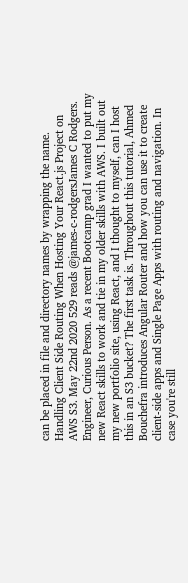can be placed in file and directory names by wrapping the name. Handling Client Side Routing When Hosting Your React.js Project on AWS S3. May 22nd 2020 529 reads @james-c-rodgersJames C Rodgers. Engineer, Curious Person. As a recent Bootcamp grad I wanted to put my new React skills to work and tie in my older skills with AWS. I built out my new portfolio site, using React, and I thought to myself, can I host this in an S3 bucket? The first task is. Throughout this tutorial, Ahmed Bouchefra introduces Angular Router and how you can use it to create client-side apps and Single Page Apps with routing and navigation. In case you're still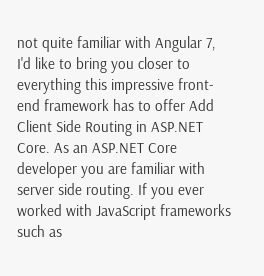not quite familiar with Angular 7, I'd like to bring you closer to everything this impressive front-end framework has to offer Add Client Side Routing in ASP.NET Core. As an ASP.NET Core developer you are familiar with server side routing. If you ever worked with JavaScript frameworks such as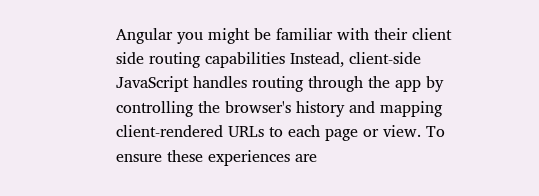Angular you might be familiar with their client side routing capabilities Instead, client-side JavaScript handles routing through the app by controlling the browser's history and mapping client-rendered URLs to each page or view. To ensure these experiences are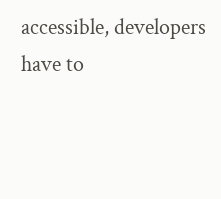accessible, developers have to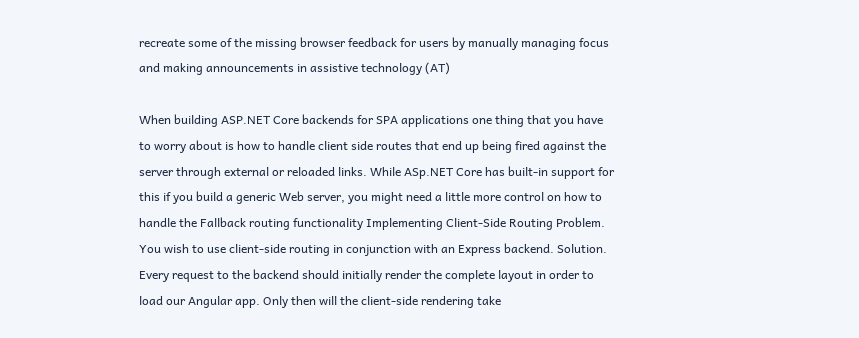recreate some of the missing browser feedback for users by manually managing focus and making announcements in assistive technology (AT)

When building ASP.NET Core backends for SPA applications one thing that you have to worry about is how to handle client side routes that end up being fired against the server through external or reloaded links. While ASp.NET Core has built-in support for this if you build a generic Web server, you might need a little more control on how to handle the Fallback routing functionality Implementing Client-Side Routing Problem. You wish to use client-side routing in conjunction with an Express backend. Solution. Every request to the backend should initially render the complete layout in order to load our Angular app. Only then will the client-side rendering take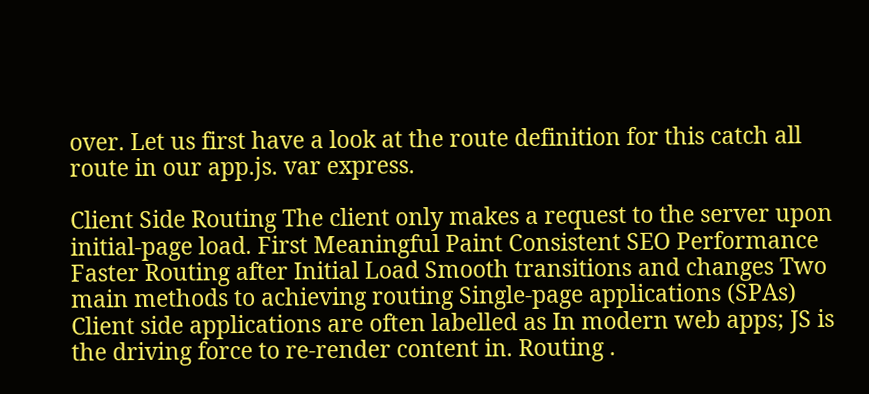over. Let us first have a look at the route definition for this catch all route in our app.js. var express.

Client Side Routing The client only makes a request to the server upon initial-page load. First Meaningful Paint Consistent SEO Performance Faster Routing after Initial Load Smooth transitions and changes Two main methods to achieving routing Single-page applications (SPAs) Client side applications are often labelled as In modern web apps; JS is the driving force to re-render content in. Routing .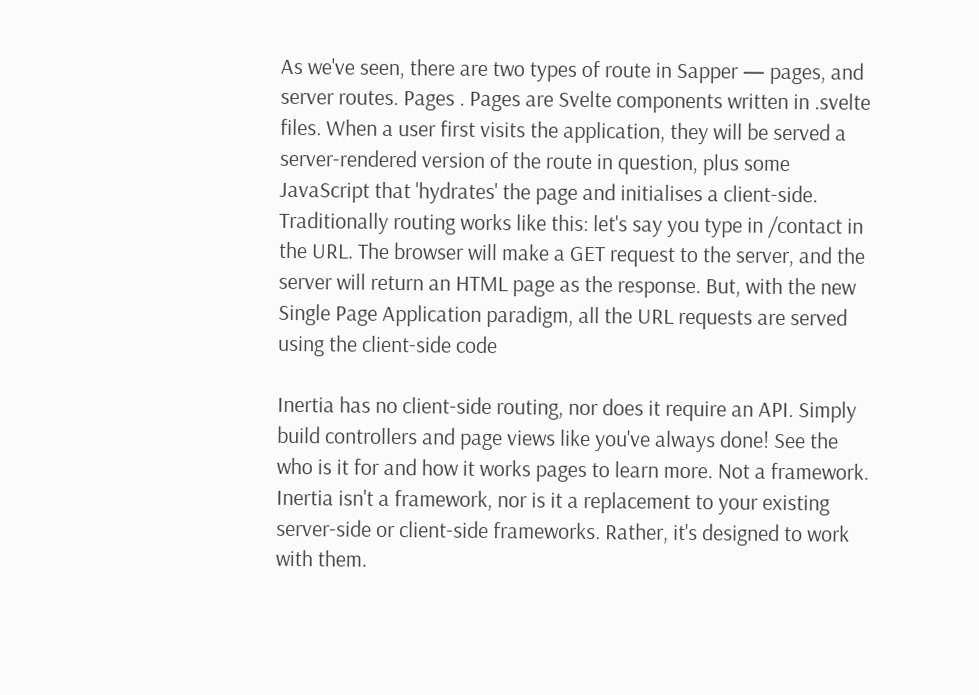As we've seen, there are two types of route in Sapper — pages, and server routes. Pages . Pages are Svelte components written in .svelte files. When a user first visits the application, they will be served a server-rendered version of the route in question, plus some JavaScript that 'hydrates' the page and initialises a client-side. Traditionally routing works like this: let's say you type in /contact in the URL. The browser will make a GET request to the server, and the server will return an HTML page as the response. But, with the new Single Page Application paradigm, all the URL requests are served using the client-side code

Inertia has no client-side routing, nor does it require an API. Simply build controllers and page views like you've always done! See the who is it for and how it works pages to learn more. Not a framework. Inertia isn't a framework, nor is it a replacement to your existing server-side or client-side frameworks. Rather, it's designed to work with them.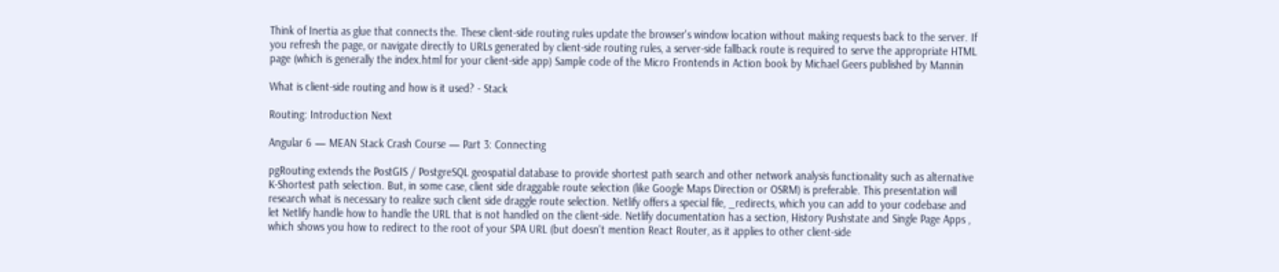Think of Inertia as glue that connects the. These client-side routing rules update the browser's window location without making requests back to the server. If you refresh the page, or navigate directly to URLs generated by client-side routing rules, a server-side fallback route is required to serve the appropriate HTML page (which is generally the index.html for your client-side app) Sample code of the Micro Frontends in Action book by Michael Geers published by Mannin

What is client-side routing and how is it used? - Stack

Routing: Introduction Next

Angular 6 — MEAN Stack Crash Course — Part 3: Connecting

pgRouting extends the PostGIS / PostgreSQL geospatial database to provide shortest path search and other network analysis functionality such as alternative K-Shortest path selection. But, in some case, client side draggable route selection (like Google Maps Direction or OSRM) is preferable. This presentation will research what is necessary to realize such client side draggle route selection. Netlify offers a special file, _redirects, which you can add to your codebase and let Netlify handle how to handle the URL that is not handled on the client-side. Netlify documentation has a section, History Pushstate and Single Page Apps , which shows you how to redirect to the root of your SPA URL (but doesn't mention React Router, as it applies to other client-side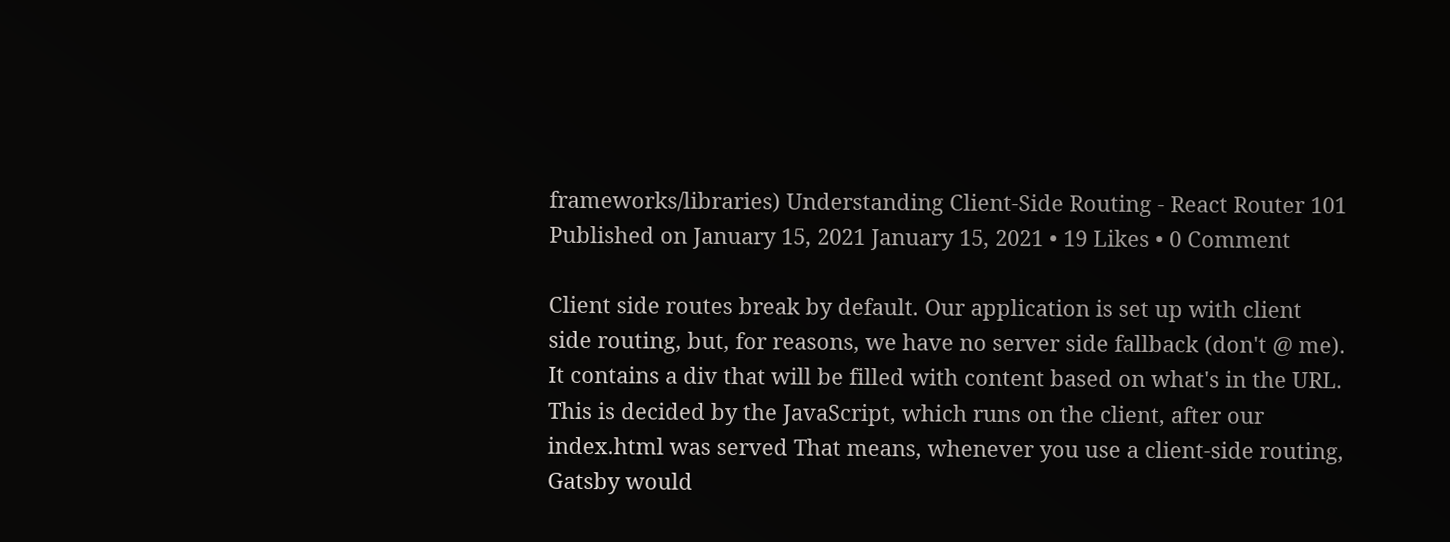frameworks/libraries) Understanding Client-Side Routing - React Router 101 Published on January 15, 2021 January 15, 2021 • 19 Likes • 0 Comment

Client side routes break by default. Our application is set up with client side routing, but, for reasons, we have no server side fallback (don't @ me). It contains a div that will be filled with content based on what's in the URL. This is decided by the JavaScript, which runs on the client, after our index.html was served That means, whenever you use a client-side routing, Gatsby would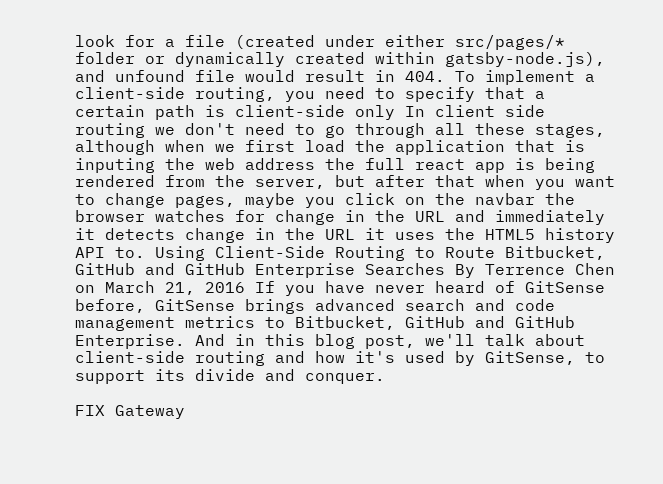look for a file (created under either src/pages/* folder or dynamically created within gatsby-node.js), and unfound file would result in 404. To implement a client-side routing, you need to specify that a certain path is client-side only In client side routing we don't need to go through all these stages, although when we first load the application that is inputing the web address the full react app is being rendered from the server, but after that when you want to change pages, maybe you click on the navbar the browser watches for change in the URL and immediately it detects change in the URL it uses the HTML5 history API to. Using Client-Side Routing to Route Bitbucket, GitHub and GitHub Enterprise Searches By Terrence Chen on March 21, 2016 If you have never heard of GitSense before, GitSense brings advanced search and code management metrics to Bitbucket, GitHub and GitHub Enterprise. And in this blog post, we'll talk about client-side routing and how it's used by GitSense, to support its divide and conquer.

FIX Gateway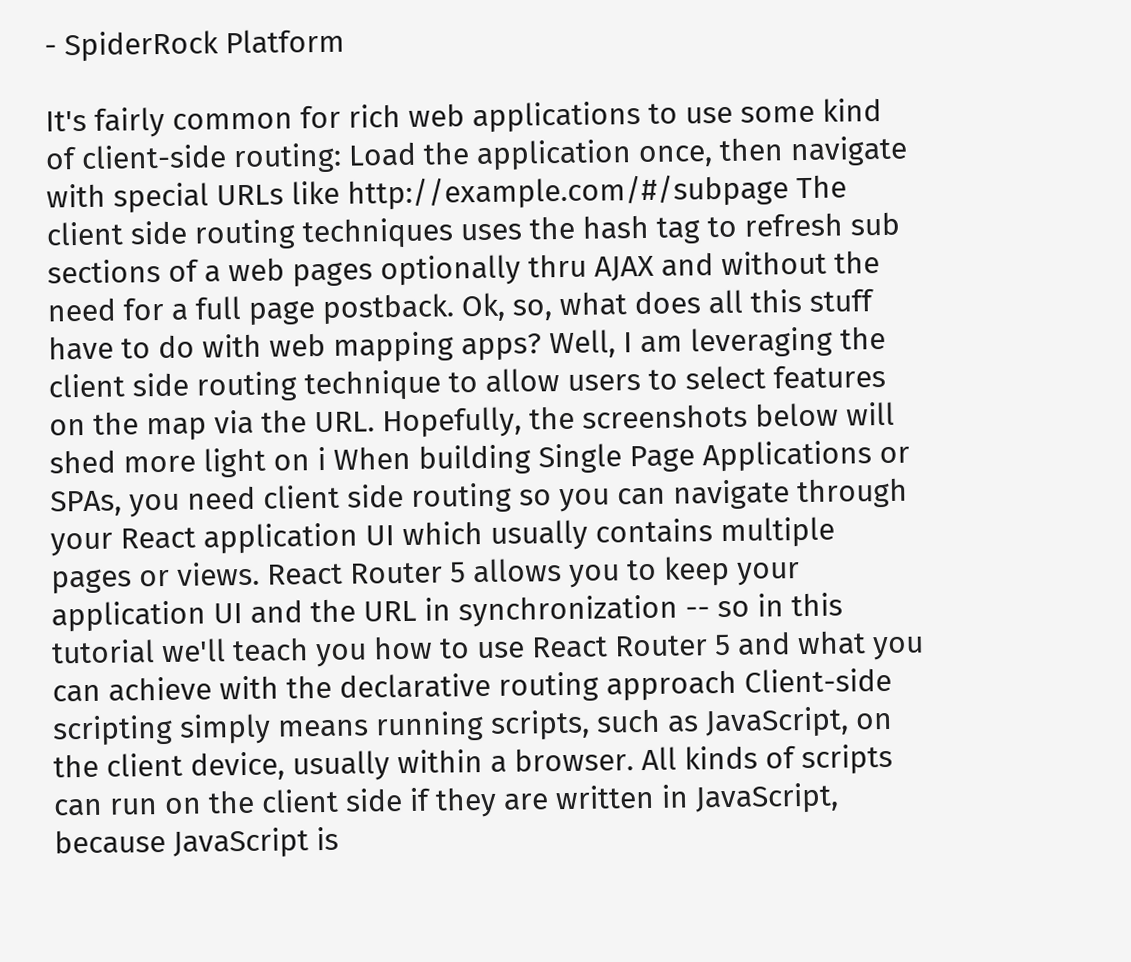- SpiderRock Platform

It's fairly common for rich web applications to use some kind of client-side routing: Load the application once, then navigate with special URLs like http://example.com/#/subpage The client side routing techniques uses the hash tag to refresh sub sections of a web pages optionally thru AJAX and without the need for a full page postback. Ok, so, what does all this stuff have to do with web mapping apps? Well, I am leveraging the client side routing technique to allow users to select features on the map via the URL. Hopefully, the screenshots below will shed more light on i When building Single Page Applications or SPAs, you need client side routing so you can navigate through your React application UI which usually contains multiple pages or views. React Router 5 allows you to keep your application UI and the URL in synchronization -- so in this tutorial we'll teach you how to use React Router 5 and what you can achieve with the declarative routing approach Client-side scripting simply means running scripts, such as JavaScript, on the client device, usually within a browser. All kinds of scripts can run on the client side if they are written in JavaScript, because JavaScript is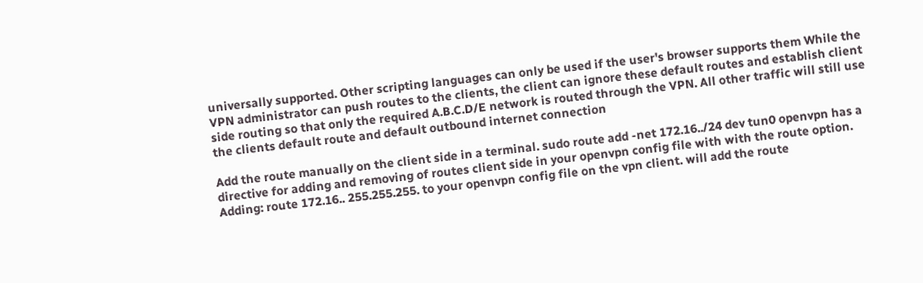universally supported. Other scripting languages can only be used if the user's browser supports them While the VPN administrator can push routes to the clients, the client can ignore these default routes and establish client side routing so that only the required A.B.C.D/E network is routed through the VPN. All other traffic will still use the clients default route and default outbound internet connection

Add the route manually on the client side in a terminal. sudo route add -net 172.16../24 dev tun0 openvpn has a directive for adding and removing of routes client side in your openvpn config file with with the route option. Adding: route 172.16.. 255.255.255. to your openvpn config file on the vpn client. will add the route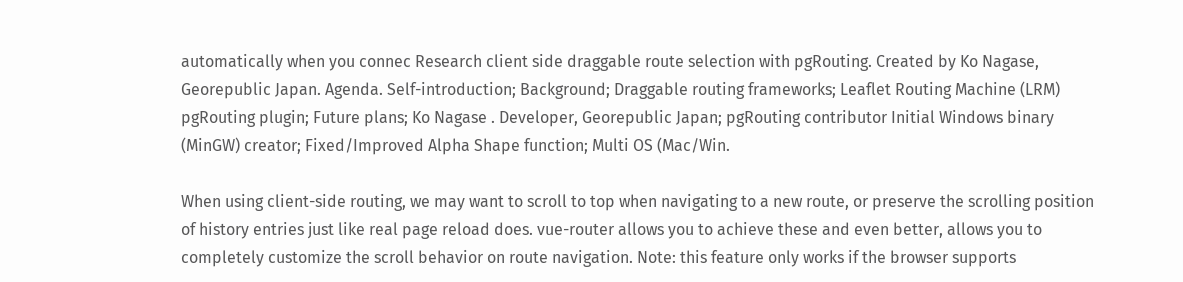automatically when you connec Research client side draggable route selection with pgRouting. Created by Ko Nagase, Georepublic Japan. Agenda. Self-introduction; Background; Draggable routing frameworks; Leaflet Routing Machine (LRM) pgRouting plugin; Future plans; Ko Nagase . Developer, Georepublic Japan; pgRouting contributor Initial Windows binary (MinGW) creator; Fixed/Improved Alpha Shape function; Multi OS (Mac/Win.

When using client-side routing, we may want to scroll to top when navigating to a new route, or preserve the scrolling position of history entries just like real page reload does. vue-router allows you to achieve these and even better, allows you to completely customize the scroll behavior on route navigation. Note: this feature only works if the browser supports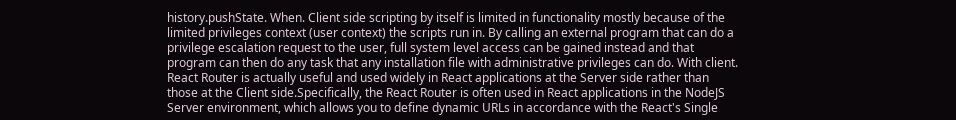history.pushState. When. Client side scripting by itself is limited in functionality mostly because of the limited privileges context (user context) the scripts run in. By calling an external program that can do a privilege escalation request to the user, full system level access can be gained instead and that program can then do any task that any installation file with administrative privileges can do. With client. React Router is actually useful and used widely in React applications at the Server side rather than those at the Client side.Specifically, the React Router is often used in React applications in the NodeJS Server environment, which allows you to define dynamic URLs in accordance with the React's Single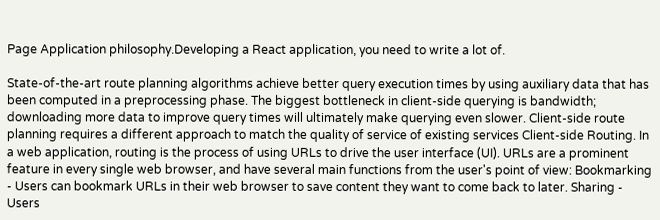Page Application philosophy.Developing a React application, you need to write a lot of.

State-of-the-art route planning algorithms achieve better query execution times by using auxiliary data that has been computed in a preprocessing phase. The biggest bottleneck in client-side querying is bandwidth; downloading more data to improve query times will ultimately make querying even slower. Client-side route planning requires a different approach to match the quality of service of existing services Client-side Routing. In a web application, routing is the process of using URLs to drive the user interface (UI). URLs are a prominent feature in every single web browser, and have several main functions from the user's point of view: Bookmarking - Users can bookmark URLs in their web browser to save content they want to come back to later. Sharing - Users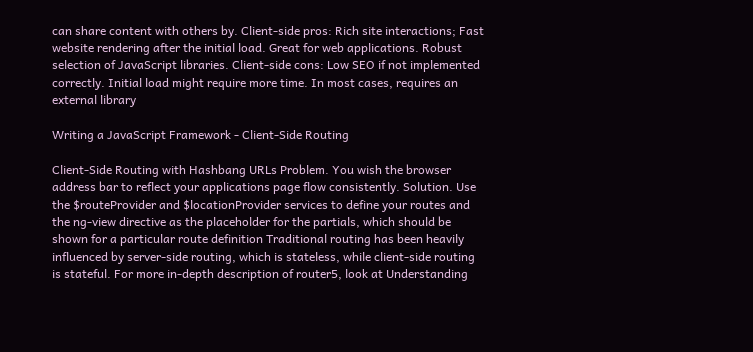can share content with others by. Client-side pros: Rich site interactions; Fast website rendering after the initial load. Great for web applications. Robust selection of JavaScript libraries. Client-side cons: Low SEO if not implemented correctly. Initial load might require more time. In most cases, requires an external library

Writing a JavaScript Framework - Client-Side Routing

Client-Side Routing with Hashbang URLs Problem. You wish the browser address bar to reflect your applications page flow consistently. Solution. Use the $routeProvider and $locationProvider services to define your routes and the ng-view directive as the placeholder for the partials, which should be shown for a particular route definition Traditional routing has been heavily influenced by server-side routing, which is stateless, while client-side routing is stateful. For more in-depth description of router5, look at Understanding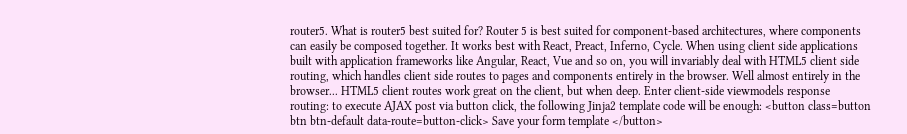router5. What is router5 best suited for? Router 5 is best suited for component-based architectures, where components can easily be composed together. It works best with React, Preact, Inferno, Cycle. When using client side applications built with application frameworks like Angular, React, Vue and so on, you will invariably deal with HTML5 client side routing, which handles client side routes to pages and components entirely in the browser. Well almost entirely in the browser... HTML5 client routes work great on the client, but when deep. Enter client-side viewmodels response routing: to execute AJAX post via button click, the following Jinja2 template code will be enough: <button class=button btn btn-default data-route=button-click> Save your form template </button>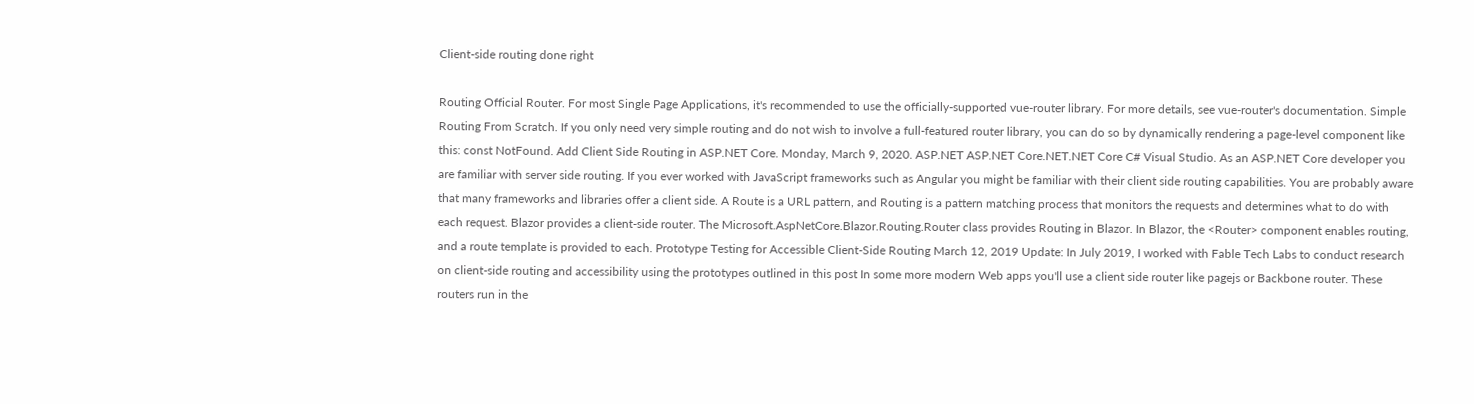Client-side routing done right

Routing Official Router. For most Single Page Applications, it's recommended to use the officially-supported vue-router library. For more details, see vue-router's documentation. Simple Routing From Scratch. If you only need very simple routing and do not wish to involve a full-featured router library, you can do so by dynamically rendering a page-level component like this: const NotFound. Add Client Side Routing in ASP.NET Core. Monday, March 9, 2020. ASP.NET ASP.NET Core.NET.NET Core C# Visual Studio. As an ASP.NET Core developer you are familiar with server side routing. If you ever worked with JavaScript frameworks such as Angular you might be familiar with their client side routing capabilities. You are probably aware that many frameworks and libraries offer a client side. A Route is a URL pattern, and Routing is a pattern matching process that monitors the requests and determines what to do with each request. Blazor provides a client-side router. The Microsoft.AspNetCore.Blazor.Routing.Router class provides Routing in Blazor. In Blazor, the <Router> component enables routing, and a route template is provided to each. Prototype Testing for Accessible Client-Side Routing March 12, 2019 Update: In July 2019, I worked with Fable Tech Labs to conduct research on client-side routing and accessibility using the prototypes outlined in this post In some more modern Web apps you'll use a client side router like pagejs or Backbone router. These routers run in the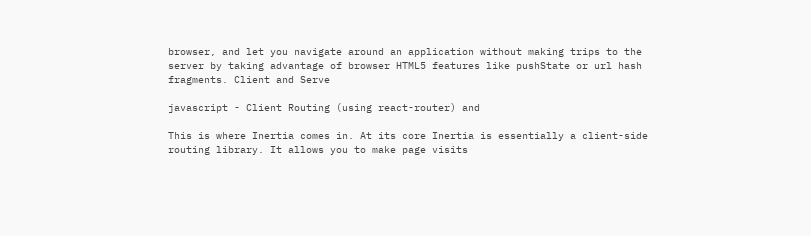browser, and let you navigate around an application without making trips to the server by taking advantage of browser HTML5 features like pushState or url hash fragments. Client and Serve

javascript - Client Routing (using react-router) and

This is where Inertia comes in. At its core Inertia is essentially a client-side routing library. It allows you to make page visits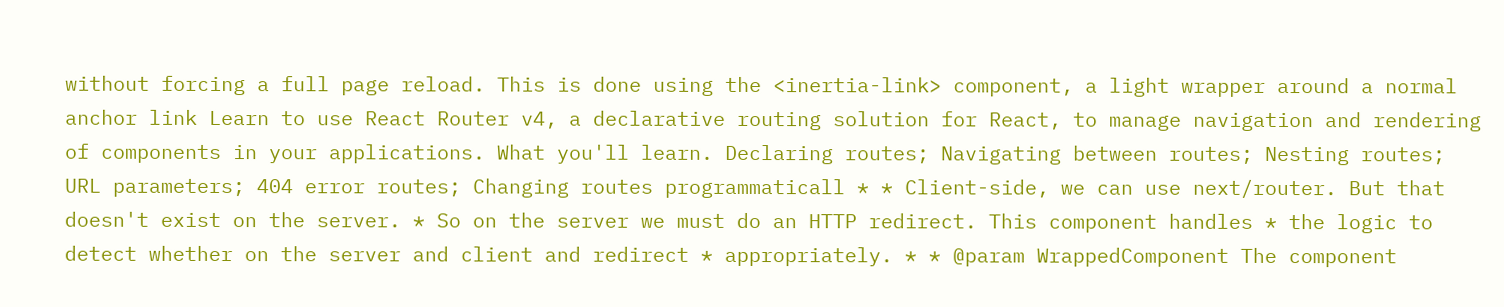without forcing a full page reload. This is done using the <inertia-link> component, a light wrapper around a normal anchor link Learn to use React Router v4, a declarative routing solution for React, to manage navigation and rendering of components in your applications. What you'll learn. Declaring routes; Navigating between routes; Nesting routes; URL parameters; 404 error routes; Changing routes programmaticall * * Client-side, we can use next/router. But that doesn't exist on the server. * So on the server we must do an HTTP redirect. This component handles * the logic to detect whether on the server and client and redirect * appropriately. * * @param WrappedComponent The component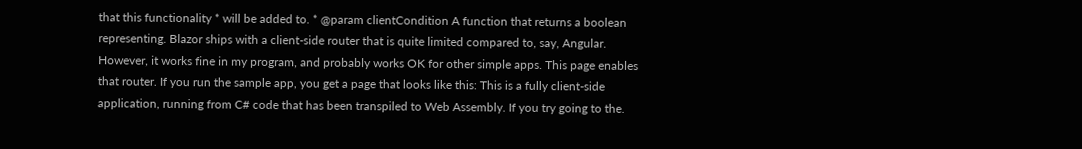that this functionality * will be added to. * @param clientCondition A function that returns a boolean representing. Blazor ships with a client-side router that is quite limited compared to, say, Angular. However, it works fine in my program, and probably works OK for other simple apps. This page enables that router. If you run the sample app, you get a page that looks like this: This is a fully client-side application, running from C# code that has been transpiled to Web Assembly. If you try going to the.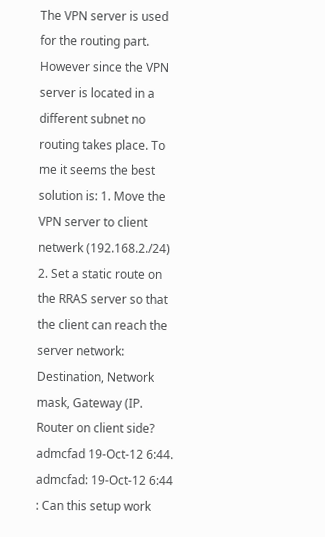The VPN server is used for the routing part. However since the VPN server is located in a different subnet no routing takes place. To me it seems the best solution is: 1. Move the VPN server to client netwerk (192.168.2./24) 2. Set a static route on the RRAS server so that the client can reach the server network: Destination, Network mask, Gateway (IP. Router on client side? admcfad 19-Oct-12 6:44. admcfad: 19-Oct-12 6:44 : Can this setup work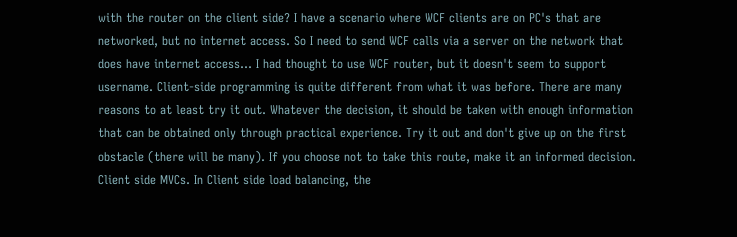with the router on the client side? I have a scenario where WCF clients are on PC's that are networked, but no internet access. So I need to send WCF calls via a server on the network that does have internet access... I had thought to use WCF router, but it doesn't seem to support username. Client-side programming is quite different from what it was before. There are many reasons to at least try it out. Whatever the decision, it should be taken with enough information that can be obtained only through practical experience. Try it out and don't give up on the first obstacle (there will be many). If you choose not to take this route, make it an informed decision. Client side MVCs. In Client side load balancing, the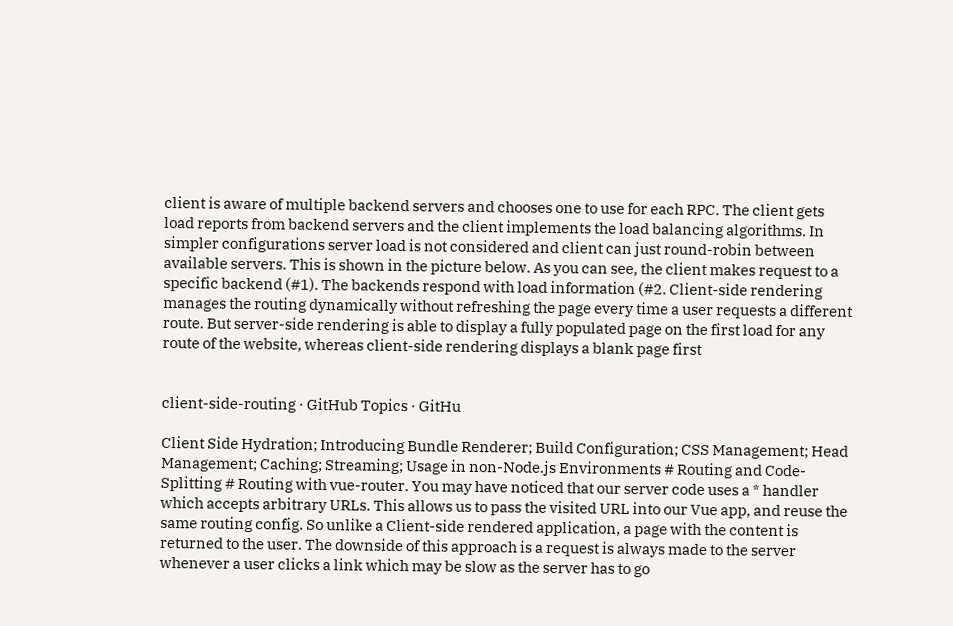client is aware of multiple backend servers and chooses one to use for each RPC. The client gets load reports from backend servers and the client implements the load balancing algorithms. In simpler configurations server load is not considered and client can just round-robin between available servers. This is shown in the picture below. As you can see, the client makes request to a specific backend (#1). The backends respond with load information (#2. Client-side rendering manages the routing dynamically without refreshing the page every time a user requests a different route. But server-side rendering is able to display a fully populated page on the first load for any route of the website, whereas client-side rendering displays a blank page first


client-side-routing · GitHub Topics · GitHu

Client Side Hydration; Introducing Bundle Renderer; Build Configuration; CSS Management; Head Management; Caching; Streaming; Usage in non-Node.js Environments # Routing and Code-Splitting # Routing with vue-router. You may have noticed that our server code uses a * handler which accepts arbitrary URLs. This allows us to pass the visited URL into our Vue app, and reuse the same routing config. So unlike a Client-side rendered application, a page with the content is returned to the user. The downside of this approach is a request is always made to the server whenever a user clicks a link which may be slow as the server has to go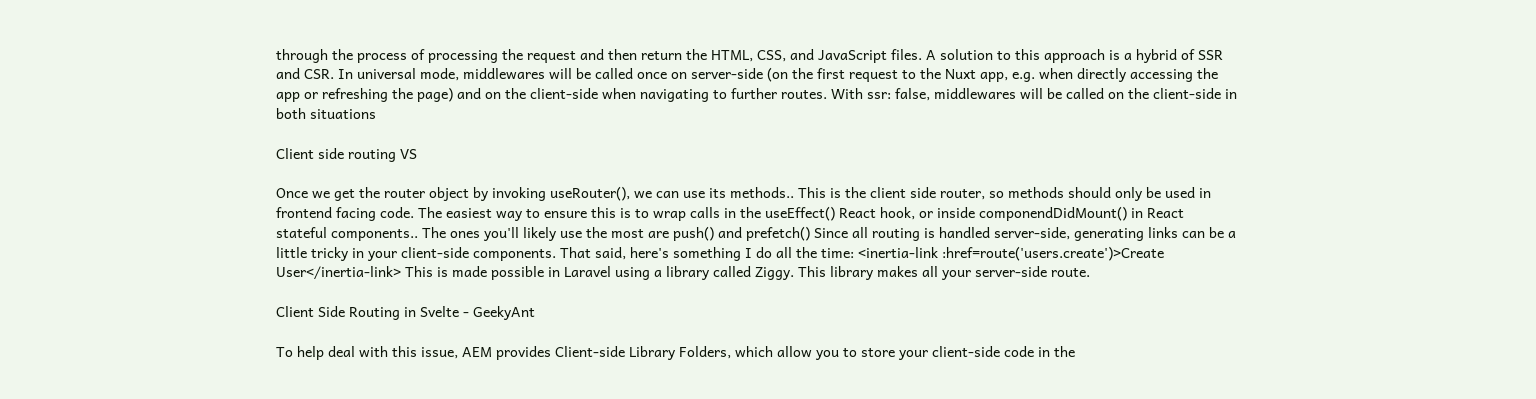through the process of processing the request and then return the HTML, CSS, and JavaScript files. A solution to this approach is a hybrid of SSR and CSR. In universal mode, middlewares will be called once on server-side (on the first request to the Nuxt app, e.g. when directly accessing the app or refreshing the page) and on the client-side when navigating to further routes. With ssr: false, middlewares will be called on the client-side in both situations

Client side routing VS

Once we get the router object by invoking useRouter(), we can use its methods.. This is the client side router, so methods should only be used in frontend facing code. The easiest way to ensure this is to wrap calls in the useEffect() React hook, or inside componendDidMount() in React stateful components.. The ones you'll likely use the most are push() and prefetch() Since all routing is handled server-side, generating links can be a little tricky in your client-side components. That said, here's something I do all the time: <inertia-link :href=route('users.create')>Create User</inertia-link> This is made possible in Laravel using a library called Ziggy. This library makes all your server-side route.

Client Side Routing in Svelte - GeekyAnt

To help deal with this issue, AEM provides Client-side Library Folders, which allow you to store your client-side code in the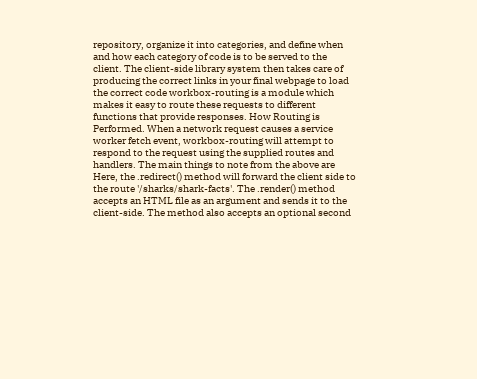repository, organize it into categories, and define when and how each category of code is to be served to the client. The client-side library system then takes care of producing the correct links in your final webpage to load the correct code workbox-routing is a module which makes it easy to route these requests to different functions that provide responses. How Routing is Performed. When a network request causes a service worker fetch event, workbox-routing will attempt to respond to the request using the supplied routes and handlers. The main things to note from the above are Here, the .redirect() method will forward the client side to the route '/sharks/shark-facts'. The .render() method accepts an HTML file as an argument and sends it to the client-side. The method also accepts an optional second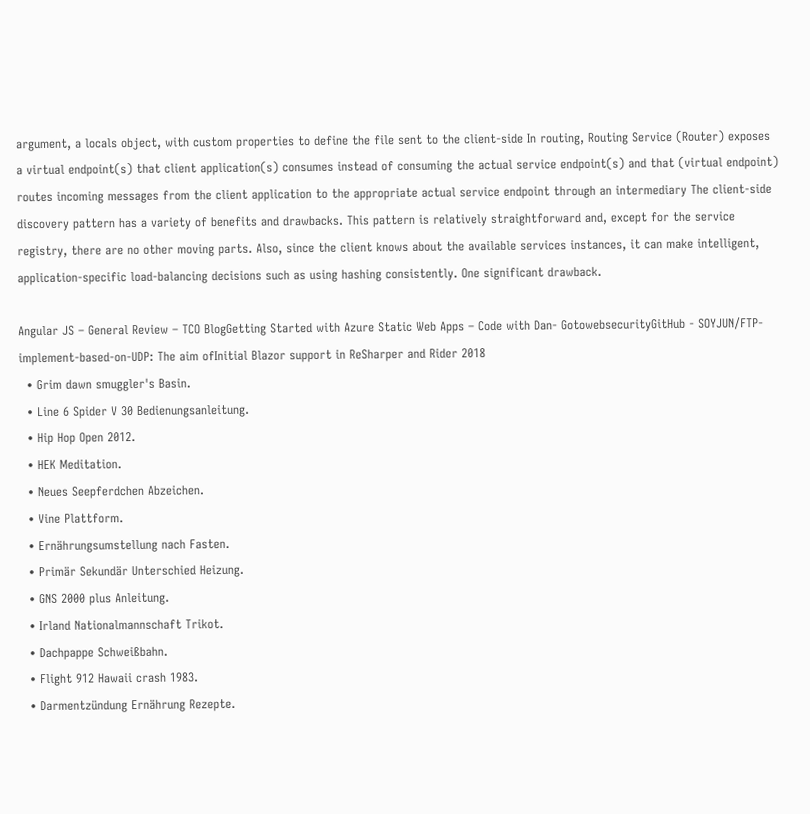argument, a locals object, with custom properties to define the file sent to the client-side In routing, Routing Service (Router) exposes a virtual endpoint(s) that client application(s) consumes instead of consuming the actual service endpoint(s) and that (virtual endpoint) routes incoming messages from the client application to the appropriate actual service endpoint through an intermediary The client‑side discovery pattern has a variety of benefits and drawbacks. This pattern is relatively straightforward and, except for the service registry, there are no other moving parts. Also, since the client knows about the available services instances, it can make intelligent, application‑specific load‑balancing decisions such as using hashing consistently. One significant drawback.

Angular JS – General Review – TCO BlogGetting Started with Azure Static Web Apps – Code with Dan- GotowebsecurityGitHub - SOYJUN/FTP-implement-based-on-UDP: The aim ofInitial Blazor support in ReSharper and Rider 2018
  • Grim dawn smuggler's Basin.
  • Line 6 Spider V 30 Bedienungsanleitung.
  • Hip Hop Open 2012.
  • HEK Meditation.
  • Neues Seepferdchen Abzeichen.
  • Vine Plattform.
  • Ernährungsumstellung nach Fasten.
  • Primär Sekundär Unterschied Heizung.
  • GNS 2000 plus Anleitung.
  • Irland Nationalmannschaft Trikot.
  • Dachpappe Schweißbahn.
  • Flight 912 Hawaii crash 1983.
  • Darmentzündung Ernährung Rezepte.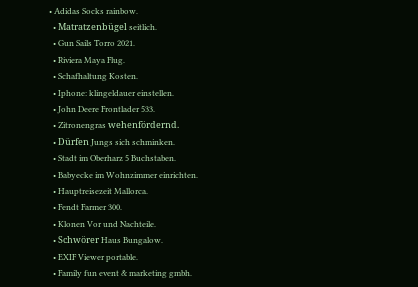• Adidas Socks rainbow.
  • Matratzenbügel seitlich.
  • Gun Sails Torro 2021.
  • Riviera Maya Flug.
  • Schafhaltung Kosten.
  • Iphone: klingeldauer einstellen.
  • John Deere Frontlader 533.
  • Zitronengras wehenfördernd.
  • Dürfen Jungs sich schminken.
  • Stadt im Oberharz 5 Buchstaben.
  • Babyecke im Wohnzimmer einrichten.
  • Hauptreisezeit Mallorca.
  • Fendt Farmer 300.
  • Klonen Vor und Nachteile.
  • Schwörer Haus Bungalow.
  • EXIF Viewer portable.
  • Family fun event & marketing gmbh.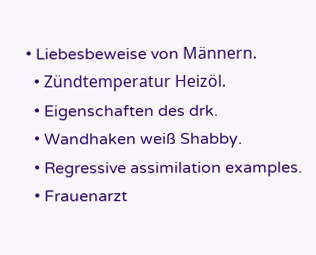• Liebesbeweise von Männern.
  • Zündtemperatur Heizöl.
  • Eigenschaften des drk.
  • Wandhaken weiß Shabby.
  • Regressive assimilation examples.
  • Frauenarzt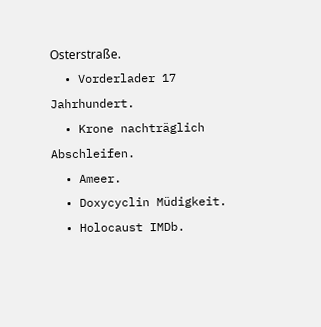Osterstraße.
  • Vorderlader 17 Jahrhundert.
  • Krone nachträglich Abschleifen.
  • Ameer.
  • Doxycyclin Müdigkeit.
  • Holocaust IMDb.